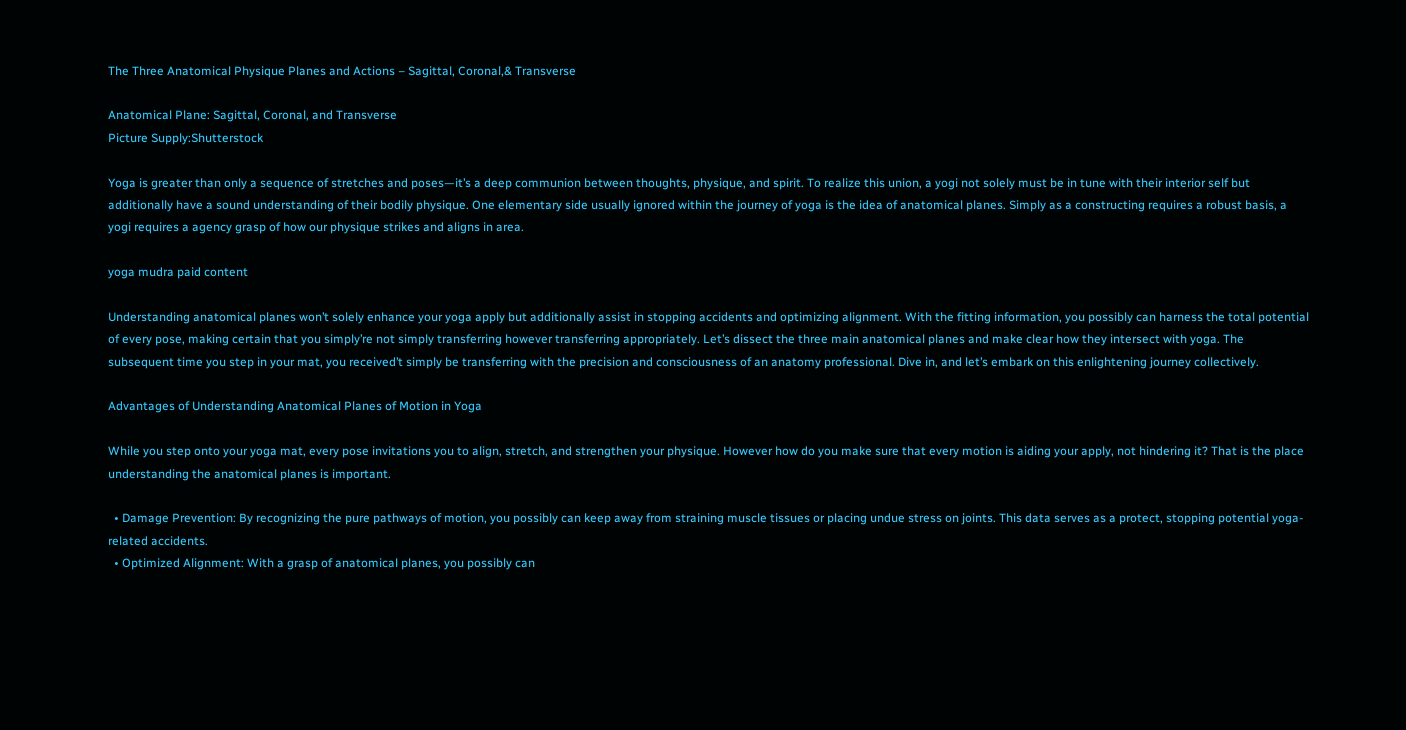The Three Anatomical Physique Planes and Actions – Sagittal, Coronal,& Transverse

Anatomical Plane: Sagittal, Coronal, and Transverse
Picture Supply:Shutterstock

Yoga is greater than only a sequence of stretches and poses—it’s a deep communion between thoughts, physique, and spirit. To realize this union, a yogi not solely must be in tune with their interior self but additionally have a sound understanding of their bodily physique. One elementary side usually ignored within the journey of yoga is the idea of anatomical planes. Simply as a constructing requires a robust basis, a yogi requires a agency grasp of how our physique strikes and aligns in area.

yoga mudra paid content

Understanding anatomical planes won’t solely enhance your yoga apply but additionally assist in stopping accidents and optimizing alignment. With the fitting information, you possibly can harness the total potential of every pose, making certain that you simply’re not simply transferring however transferring appropriately. Let’s dissect the three main anatomical planes and make clear how they intersect with yoga. The subsequent time you step in your mat, you received’t simply be transferring with the precision and consciousness of an anatomy professional. Dive in, and let’s embark on this enlightening journey collectively.

Advantages of Understanding Anatomical Planes of Motion in Yoga

While you step onto your yoga mat, every pose invitations you to align, stretch, and strengthen your physique. However how do you make sure that every motion is aiding your apply, not hindering it? That is the place understanding the anatomical planes is important.

  • Damage Prevention: By recognizing the pure pathways of motion, you possibly can keep away from straining muscle tissues or placing undue stress on joints. This data serves as a protect, stopping potential yoga-related accidents.
  • Optimized Alignment: With a grasp of anatomical planes, you possibly can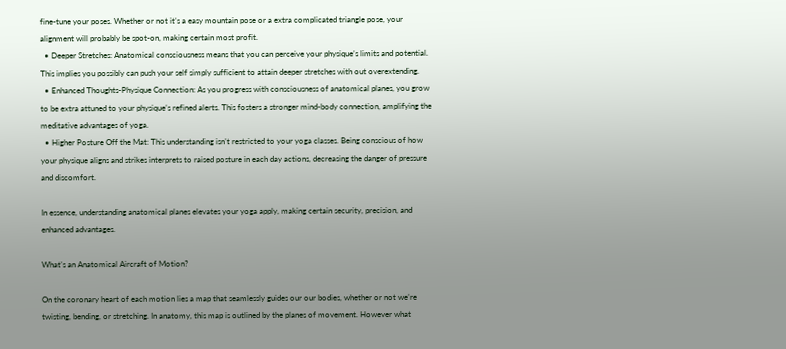fine-tune your poses. Whether or not it’s a easy mountain pose or a extra complicated triangle pose, your alignment will probably be spot-on, making certain most profit.
  • Deeper Stretches: Anatomical consciousness means that you can perceive your physique’s limits and potential. This implies you possibly can push your self simply sufficient to attain deeper stretches with out overextending.
  • Enhanced Thoughts-Physique Connection: As you progress with consciousness of anatomical planes, you grow to be extra attuned to your physique’s refined alerts. This fosters a stronger mind-body connection, amplifying the meditative advantages of yoga.
  • Higher Posture Off the Mat: This understanding isn’t restricted to your yoga classes. Being conscious of how your physique aligns and strikes interprets to raised posture in each day actions, decreasing the danger of pressure and discomfort.

In essence, understanding anatomical planes elevates your yoga apply, making certain security, precision, and enhanced advantages.

What’s an Anatomical Aircraft of Motion?

On the coronary heart of each motion lies a map that seamlessly guides our our bodies, whether or not we’re twisting, bending, or stretching. In anatomy, this map is outlined by the planes of movement. However what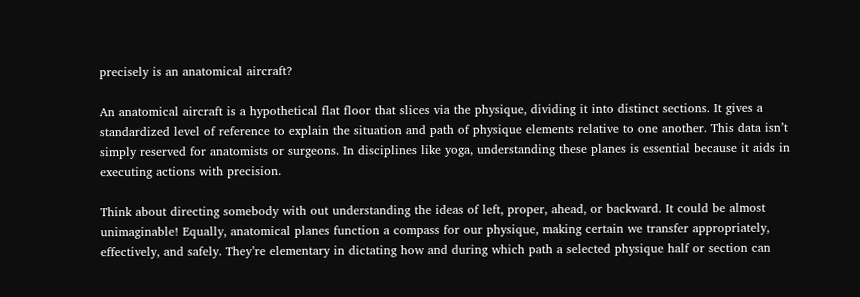precisely is an anatomical aircraft?

An anatomical aircraft is a hypothetical flat floor that slices via the physique, dividing it into distinct sections. It gives a standardized level of reference to explain the situation and path of physique elements relative to one another. This data isn’t simply reserved for anatomists or surgeons. In disciplines like yoga, understanding these planes is essential because it aids in executing actions with precision.

Think about directing somebody with out understanding the ideas of left, proper, ahead, or backward. It could be almost unimaginable! Equally, anatomical planes function a compass for our physique, making certain we transfer appropriately, effectively, and safely. They’re elementary in dictating how and during which path a selected physique half or section can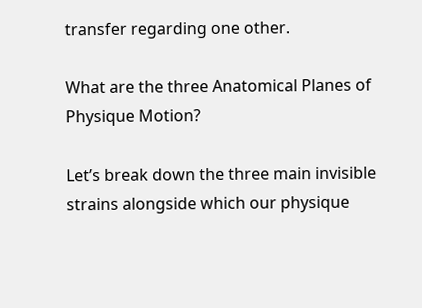transfer regarding one other.

What are the three Anatomical Planes of Physique Motion?

Let’s break down the three main invisible strains alongside which our physique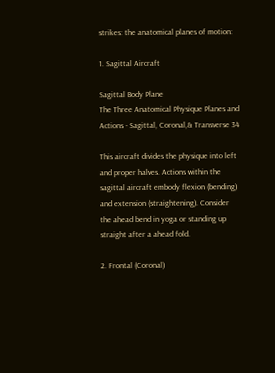strikes: the anatomical planes of motion:

1. Sagittal Aircraft

Sagittal Body Plane
The Three Anatomical Physique Planes and Actions - Sagittal, Coronal,& Transverse 34

This aircraft divides the physique into left and proper halves. Actions within the sagittal aircraft embody flexion (bending) and extension (straightening). Consider the ahead bend in yoga or standing up straight after a ahead fold.

2. Frontal (Coronal)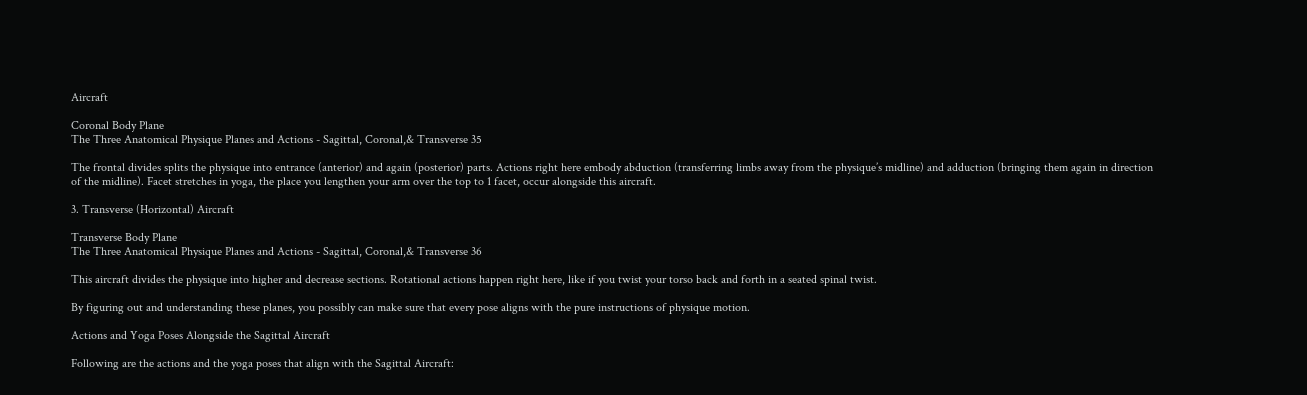Aircraft

Coronal Body Plane
The Three Anatomical Physique Planes and Actions - Sagittal, Coronal,& Transverse 35

The frontal divides splits the physique into entrance (anterior) and again (posterior) parts. Actions right here embody abduction (transferring limbs away from the physique’s midline) and adduction (bringing them again in direction of the midline). Facet stretches in yoga, the place you lengthen your arm over the top to 1 facet, occur alongside this aircraft.

3. Transverse (Horizontal) Aircraft

Transverse Body Plane
The Three Anatomical Physique Planes and Actions - Sagittal, Coronal,& Transverse 36

This aircraft divides the physique into higher and decrease sections. Rotational actions happen right here, like if you twist your torso back and forth in a seated spinal twist.

By figuring out and understanding these planes, you possibly can make sure that every pose aligns with the pure instructions of physique motion.

Actions and Yoga Poses Alongside the Sagittal Aircraft

Following are the actions and the yoga poses that align with the Sagittal Aircraft: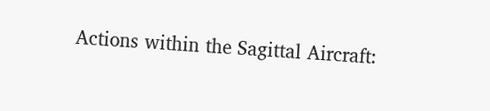Actions within the Sagittal Aircraft: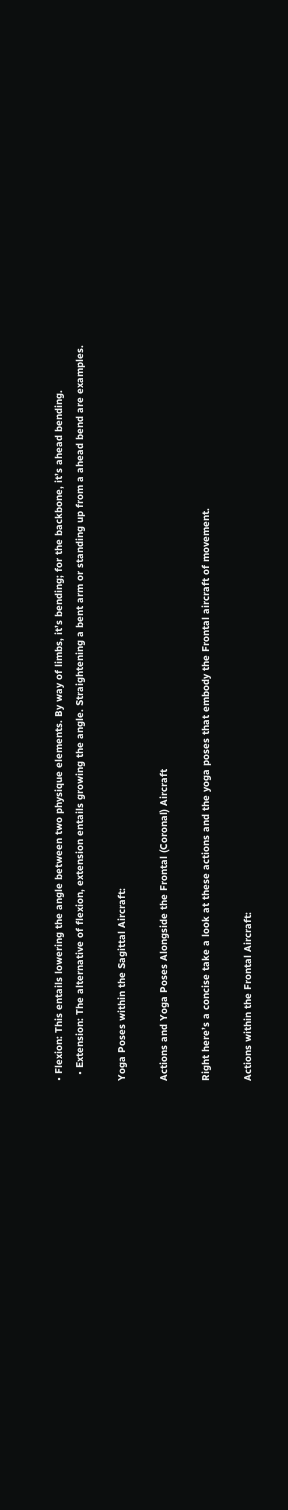• Flexion: This entails lowering the angle between two physique elements. By way of limbs, it’s bending; for the backbone, it’s ahead bending.
  • Extension: The alternative of flexion, extension entails growing the angle. Straightening a bent arm or standing up from a ahead bend are examples.

Yoga Poses within the Sagittal Aircraft:

Actions and Yoga Poses Alongside the Frontal (Coronal) Aircraft

Right here’s a concise take a look at these actions and the yoga poses that embody the Frontal aircraft of movement.

Actions within the Frontal Aircraft: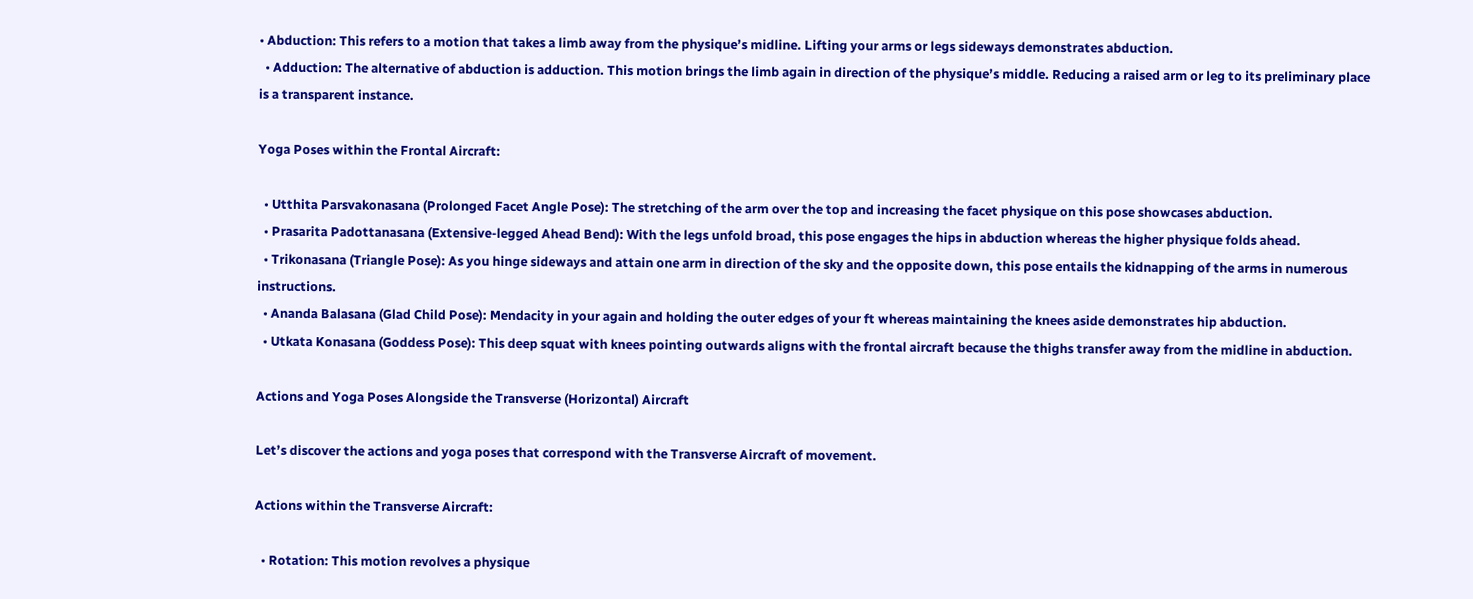• Abduction: This refers to a motion that takes a limb away from the physique’s midline. Lifting your arms or legs sideways demonstrates abduction.
  • Adduction: The alternative of abduction is adduction. This motion brings the limb again in direction of the physique’s middle. Reducing a raised arm or leg to its preliminary place is a transparent instance.

Yoga Poses within the Frontal Aircraft:

  • Utthita Parsvakonasana (Prolonged Facet Angle Pose): The stretching of the arm over the top and increasing the facet physique on this pose showcases abduction.
  • Prasarita Padottanasana (Extensive-legged Ahead Bend): With the legs unfold broad, this pose engages the hips in abduction whereas the higher physique folds ahead.
  • Trikonasana (Triangle Pose): As you hinge sideways and attain one arm in direction of the sky and the opposite down, this pose entails the kidnapping of the arms in numerous instructions.
  • Ananda Balasana (Glad Child Pose): Mendacity in your again and holding the outer edges of your ft whereas maintaining the knees aside demonstrates hip abduction.
  • Utkata Konasana (Goddess Pose): This deep squat with knees pointing outwards aligns with the frontal aircraft because the thighs transfer away from the midline in abduction.

Actions and Yoga Poses Alongside the Transverse (Horizontal) Aircraft

Let’s discover the actions and yoga poses that correspond with the Transverse Aircraft of movement.

Actions within the Transverse Aircraft:

  • Rotation: This motion revolves a physique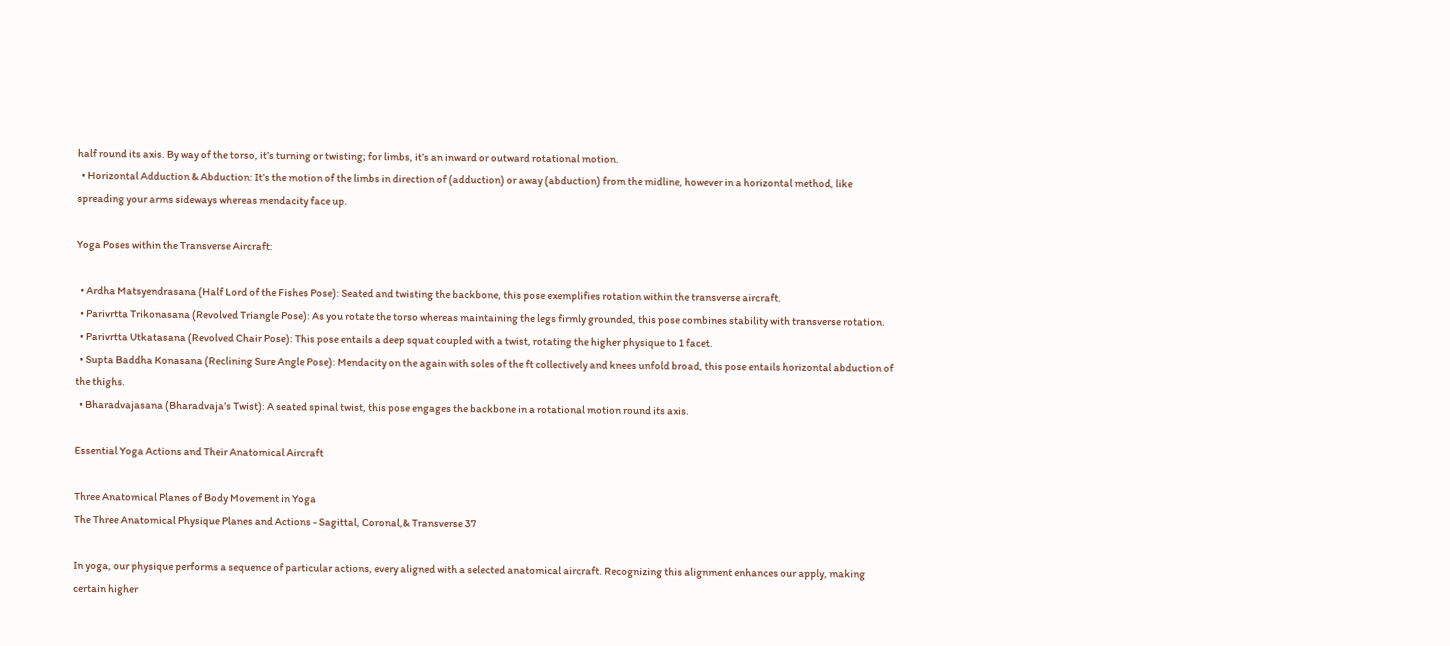half round its axis. By way of the torso, it’s turning or twisting; for limbs, it’s an inward or outward rotational motion.
  • Horizontal Adduction & Abduction: It’s the motion of the limbs in direction of (adduction) or away (abduction) from the midline, however in a horizontal method, like spreading your arms sideways whereas mendacity face up.

Yoga Poses within the Transverse Aircraft:

  • Ardha Matsyendrasana (Half Lord of the Fishes Pose): Seated and twisting the backbone, this pose exemplifies rotation within the transverse aircraft.
  • Parivrtta Trikonasana (Revolved Triangle Pose): As you rotate the torso whereas maintaining the legs firmly grounded, this pose combines stability with transverse rotation.
  • Parivrtta Utkatasana (Revolved Chair Pose): This pose entails a deep squat coupled with a twist, rotating the higher physique to 1 facet.
  • Supta Baddha Konasana (Reclining Sure Angle Pose): Mendacity on the again with soles of the ft collectively and knees unfold broad, this pose entails horizontal abduction of the thighs.
  • Bharadvajasana (Bharadvaja’s Twist): A seated spinal twist, this pose engages the backbone in a rotational motion round its axis.

Essential Yoga Actions and Their Anatomical Aircraft

Three Anatomical Planes of Body Movement in Yoga
The Three Anatomical Physique Planes and Actions - Sagittal, Coronal,& Transverse 37

In yoga, our physique performs a sequence of particular actions, every aligned with a selected anatomical aircraft. Recognizing this alignment enhances our apply, making certain higher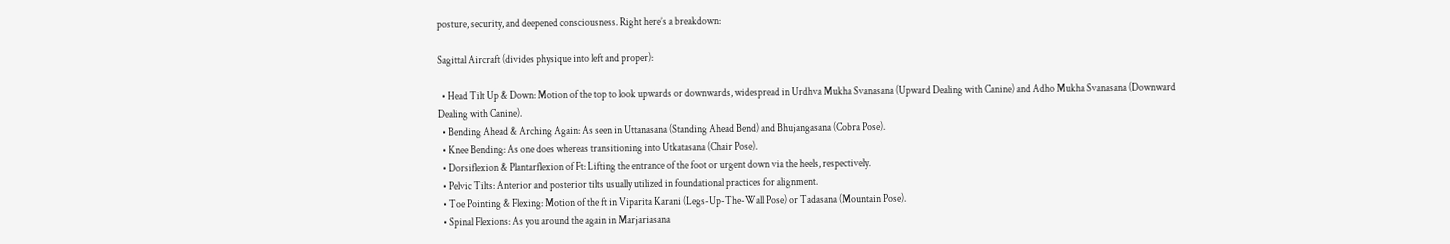posture, security, and deepened consciousness. Right here’s a breakdown:

Sagittal Aircraft (divides physique into left and proper):

  • Head Tilt Up & Down: Motion of the top to look upwards or downwards, widespread in Urdhva Mukha Svanasana (Upward Dealing with Canine) and Adho Mukha Svanasana (Downward Dealing with Canine).
  • Bending Ahead & Arching Again: As seen in Uttanasana (Standing Ahead Bend) and Bhujangasana (Cobra Pose).
  • Knee Bending: As one does whereas transitioning into Utkatasana (Chair Pose).
  • Dorsiflexion & Plantarflexion of Ft: Lifting the entrance of the foot or urgent down via the heels, respectively.
  • Pelvic Tilts: Anterior and posterior tilts usually utilized in foundational practices for alignment.
  • Toe Pointing & Flexing: Motion of the ft in Viparita Karani (Legs-Up-The-Wall Pose) or Tadasana (Mountain Pose).
  • Spinal Flexions: As you around the again in Marjariasana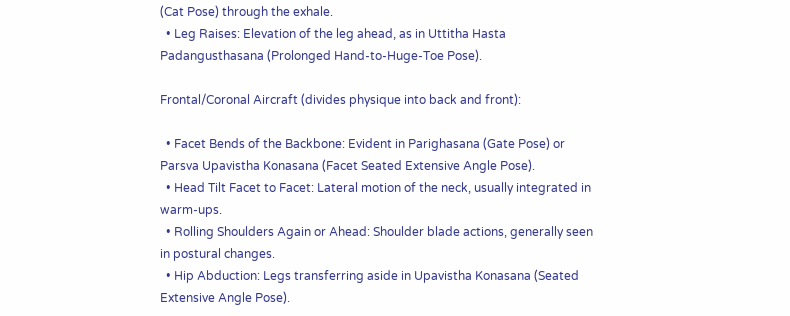(Cat Pose) through the exhale.
  • Leg Raises: Elevation of the leg ahead, as in Uttitha Hasta Padangusthasana (Prolonged Hand-to-Huge-Toe Pose).

Frontal/Coronal Aircraft (divides physique into back and front):

  • Facet Bends of the Backbone: Evident in Parighasana (Gate Pose) or Parsva Upavistha Konasana (Facet Seated Extensive Angle Pose).
  • Head Tilt Facet to Facet: Lateral motion of the neck, usually integrated in warm-ups.
  • Rolling Shoulders Again or Ahead: Shoulder blade actions, generally seen in postural changes.
  • Hip Abduction: Legs transferring aside in Upavistha Konasana (Seated Extensive Angle Pose).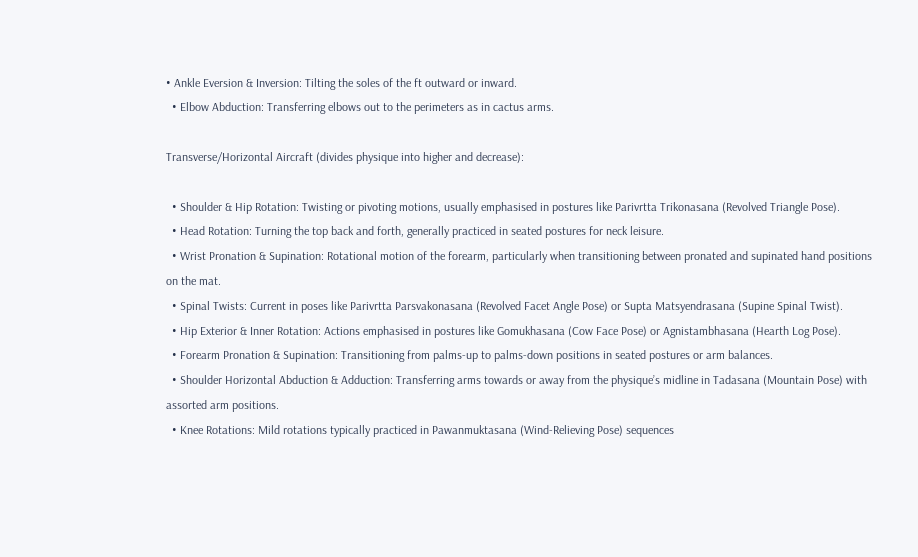• Ankle Eversion & Inversion: Tilting the soles of the ft outward or inward.
  • Elbow Abduction: Transferring elbows out to the perimeters as in cactus arms.

Transverse/Horizontal Aircraft (divides physique into higher and decrease):

  • Shoulder & Hip Rotation: Twisting or pivoting motions, usually emphasised in postures like Parivrtta Trikonasana (Revolved Triangle Pose).
  • Head Rotation: Turning the top back and forth, generally practiced in seated postures for neck leisure.
  • Wrist Pronation & Supination: Rotational motion of the forearm, particularly when transitioning between pronated and supinated hand positions on the mat.
  • Spinal Twists: Current in poses like Parivrtta Parsvakonasana (Revolved Facet Angle Pose) or Supta Matsyendrasana (Supine Spinal Twist).
  • Hip Exterior & Inner Rotation: Actions emphasised in postures like Gomukhasana (Cow Face Pose) or Agnistambhasana (Hearth Log Pose).
  • Forearm Pronation & Supination: Transitioning from palms-up to palms-down positions in seated postures or arm balances.
  • Shoulder Horizontal Abduction & Adduction: Transferring arms towards or away from the physique’s midline in Tadasana (Mountain Pose) with assorted arm positions.
  • Knee Rotations: Mild rotations typically practiced in Pawanmuktasana (Wind-Relieving Pose) sequences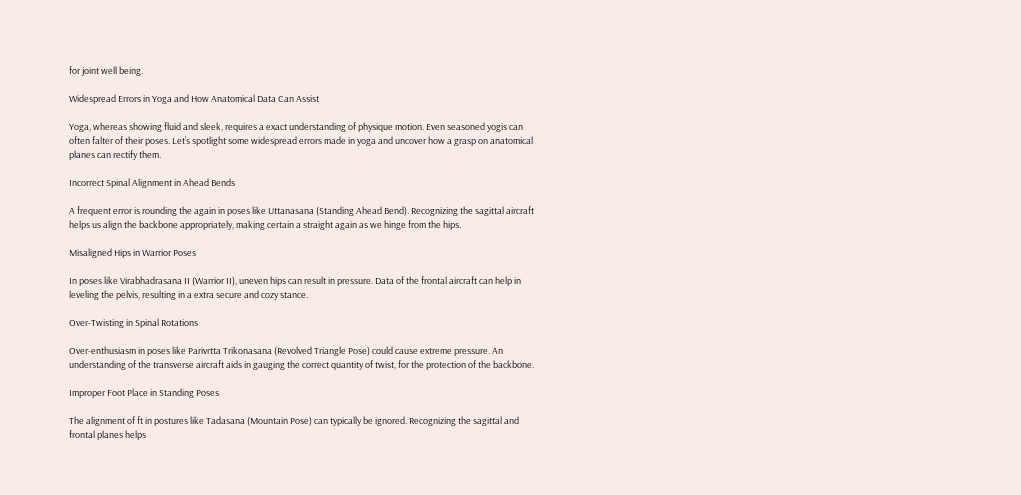for joint well being.

Widespread Errors in Yoga and How Anatomical Data Can Assist

Yoga, whereas showing fluid and sleek, requires a exact understanding of physique motion. Even seasoned yogis can often falter of their poses. Let’s spotlight some widespread errors made in yoga and uncover how a grasp on anatomical planes can rectify them.

Incorrect Spinal Alignment in Ahead Bends

A frequent error is rounding the again in poses like Uttanasana (Standing Ahead Bend). Recognizing the sagittal aircraft helps us align the backbone appropriately, making certain a straight again as we hinge from the hips.

Misaligned Hips in Warrior Poses

In poses like Virabhadrasana II (Warrior II), uneven hips can result in pressure. Data of the frontal aircraft can help in leveling the pelvis, resulting in a extra secure and cozy stance.

Over-Twisting in Spinal Rotations

Over-enthusiasm in poses like Parivrtta Trikonasana (Revolved Triangle Pose) could cause extreme pressure. An understanding of the transverse aircraft aids in gauging the correct quantity of twist, for the protection of the backbone.

Improper Foot Place in Standing Poses

The alignment of ft in postures like Tadasana (Mountain Pose) can typically be ignored. Recognizing the sagittal and frontal planes helps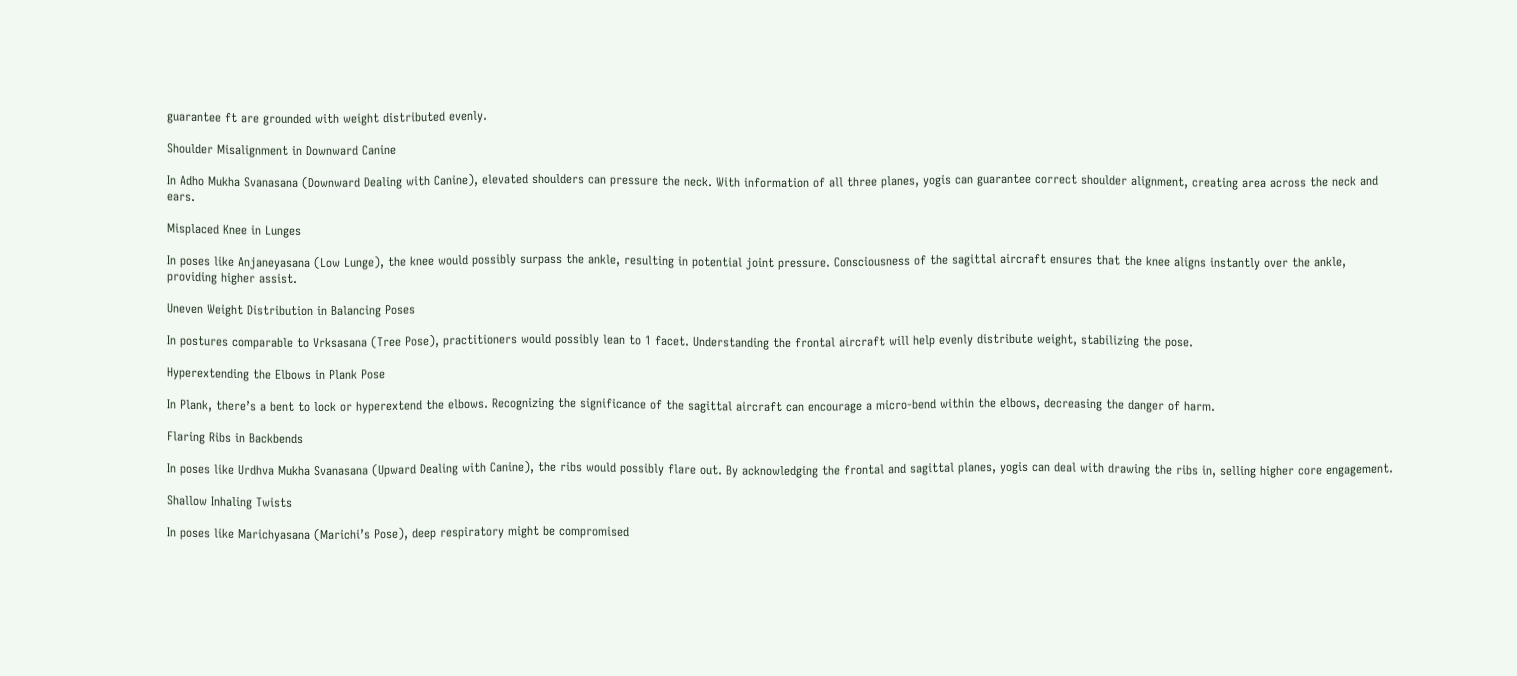guarantee ft are grounded with weight distributed evenly.

Shoulder Misalignment in Downward Canine

In Adho Mukha Svanasana (Downward Dealing with Canine), elevated shoulders can pressure the neck. With information of all three planes, yogis can guarantee correct shoulder alignment, creating area across the neck and ears.

Misplaced Knee in Lunges

In poses like Anjaneyasana (Low Lunge), the knee would possibly surpass the ankle, resulting in potential joint pressure. Consciousness of the sagittal aircraft ensures that the knee aligns instantly over the ankle, providing higher assist.

Uneven Weight Distribution in Balancing Poses

In postures comparable to Vrksasana (Tree Pose), practitioners would possibly lean to 1 facet. Understanding the frontal aircraft will help evenly distribute weight, stabilizing the pose.

Hyperextending the Elbows in Plank Pose

In Plank, there’s a bent to lock or hyperextend the elbows. Recognizing the significance of the sagittal aircraft can encourage a micro-bend within the elbows, decreasing the danger of harm.

Flaring Ribs in Backbends

In poses like Urdhva Mukha Svanasana (Upward Dealing with Canine), the ribs would possibly flare out. By acknowledging the frontal and sagittal planes, yogis can deal with drawing the ribs in, selling higher core engagement.

Shallow Inhaling Twists

In poses like Marichyasana (Marichi’s Pose), deep respiratory might be compromised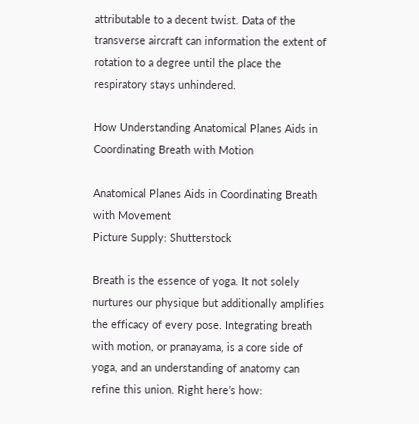attributable to a decent twist. Data of the transverse aircraft can information the extent of rotation to a degree until the place the respiratory stays unhindered.

How Understanding Anatomical Planes Aids in Coordinating Breath with Motion

Anatomical Planes Aids in Coordinating Breath with Movement
Picture Supply: Shutterstock

Breath is the essence of yoga. It not solely nurtures our physique but additionally amplifies the efficacy of every pose. Integrating breath with motion, or pranayama, is a core side of yoga, and an understanding of anatomy can refine this union. Right here’s how: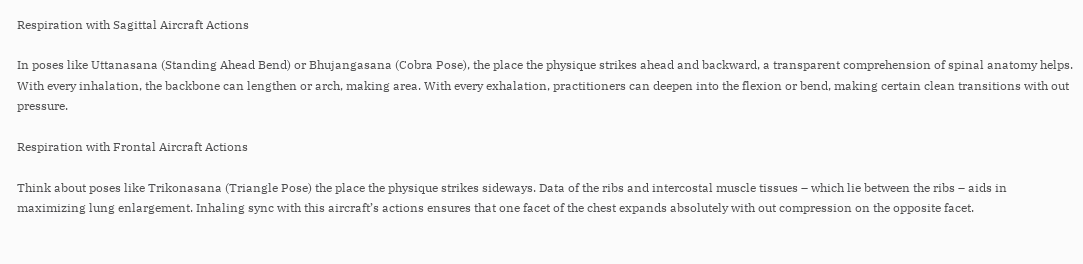Respiration with Sagittal Aircraft Actions

In poses like Uttanasana (Standing Ahead Bend) or Bhujangasana (Cobra Pose), the place the physique strikes ahead and backward, a transparent comprehension of spinal anatomy helps. With every inhalation, the backbone can lengthen or arch, making area. With every exhalation, practitioners can deepen into the flexion or bend, making certain clean transitions with out pressure.

Respiration with Frontal Aircraft Actions

Think about poses like Trikonasana (Triangle Pose) the place the physique strikes sideways. Data of the ribs and intercostal muscle tissues – which lie between the ribs – aids in maximizing lung enlargement. Inhaling sync with this aircraft’s actions ensures that one facet of the chest expands absolutely with out compression on the opposite facet.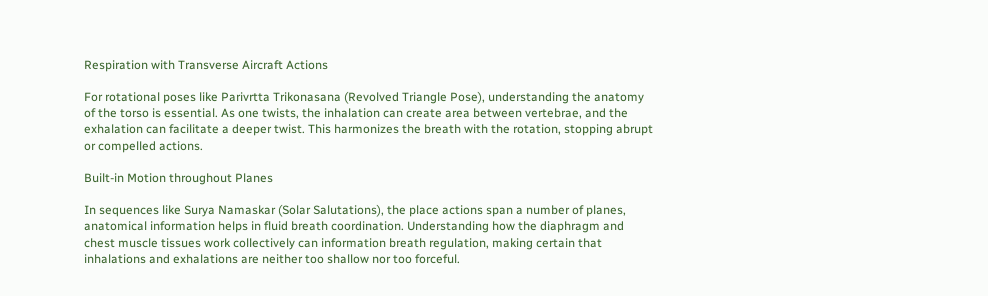Respiration with Transverse Aircraft Actions

For rotational poses like Parivrtta Trikonasana (Revolved Triangle Pose), understanding the anatomy of the torso is essential. As one twists, the inhalation can create area between vertebrae, and the exhalation can facilitate a deeper twist. This harmonizes the breath with the rotation, stopping abrupt or compelled actions.

Built-in Motion throughout Planes

In sequences like Surya Namaskar (Solar Salutations), the place actions span a number of planes, anatomical information helps in fluid breath coordination. Understanding how the diaphragm and chest muscle tissues work collectively can information breath regulation, making certain that inhalations and exhalations are neither too shallow nor too forceful.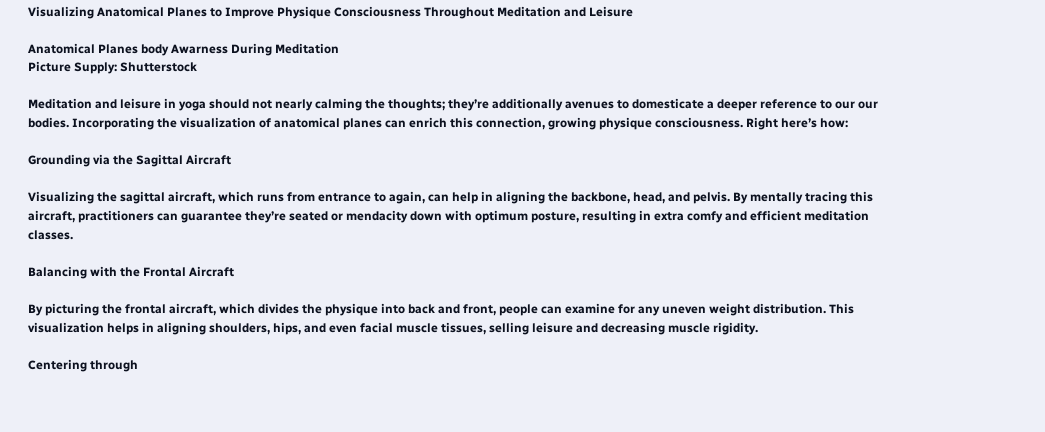Visualizing Anatomical Planes to Improve Physique Consciousness Throughout Meditation and Leisure

Anatomical Planes body Awarness During Meditation
Picture Supply: Shutterstock

Meditation and leisure in yoga should not nearly calming the thoughts; they’re additionally avenues to domesticate a deeper reference to our our bodies. Incorporating the visualization of anatomical planes can enrich this connection, growing physique consciousness. Right here’s how:

Grounding via the Sagittal Aircraft

Visualizing the sagittal aircraft, which runs from entrance to again, can help in aligning the backbone, head, and pelvis. By mentally tracing this aircraft, practitioners can guarantee they’re seated or mendacity down with optimum posture, resulting in extra comfy and efficient meditation classes.

Balancing with the Frontal Aircraft

By picturing the frontal aircraft, which divides the physique into back and front, people can examine for any uneven weight distribution. This visualization helps in aligning shoulders, hips, and even facial muscle tissues, selling leisure and decreasing muscle rigidity.

Centering through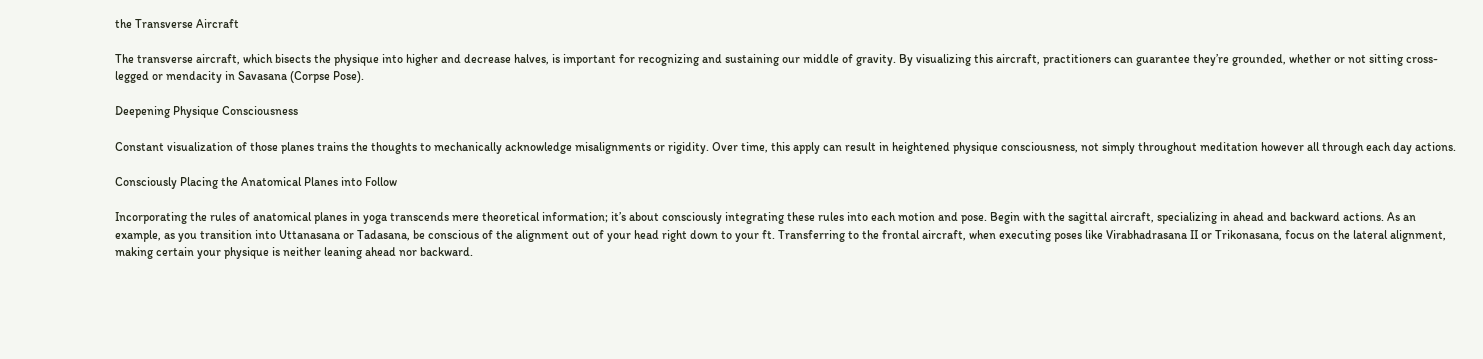the Transverse Aircraft

The transverse aircraft, which bisects the physique into higher and decrease halves, is important for recognizing and sustaining our middle of gravity. By visualizing this aircraft, practitioners can guarantee they’re grounded, whether or not sitting cross-legged or mendacity in Savasana (Corpse Pose).

Deepening Physique Consciousness

Constant visualization of those planes trains the thoughts to mechanically acknowledge misalignments or rigidity. Over time, this apply can result in heightened physique consciousness, not simply throughout meditation however all through each day actions.

Consciously Placing the Anatomical Planes into Follow

Incorporating the rules of anatomical planes in yoga transcends mere theoretical information; it’s about consciously integrating these rules into each motion and pose. Begin with the sagittal aircraft, specializing in ahead and backward actions. As an example, as you transition into Uttanasana or Tadasana, be conscious of the alignment out of your head right down to your ft. Transferring to the frontal aircraft, when executing poses like Virabhadrasana II or Trikonasana, focus on the lateral alignment, making certain your physique is neither leaning ahead nor backward.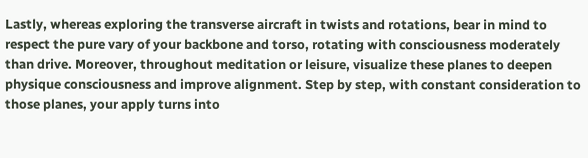Lastly, whereas exploring the transverse aircraft in twists and rotations, bear in mind to respect the pure vary of your backbone and torso, rotating with consciousness moderately than drive. Moreover, throughout meditation or leisure, visualize these planes to deepen physique consciousness and improve alignment. Step by step, with constant consideration to those planes, your apply turns into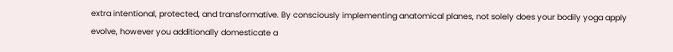extra intentional, protected, and transformative. By consciously implementing anatomical planes, not solely does your bodily yoga apply evolve, however you additionally domesticate a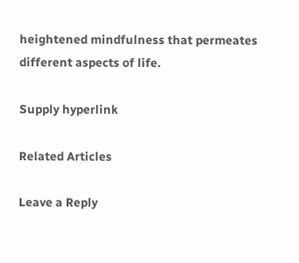heightened mindfulness that permeates different aspects of life.

Supply hyperlink

Related Articles

Leave a Reply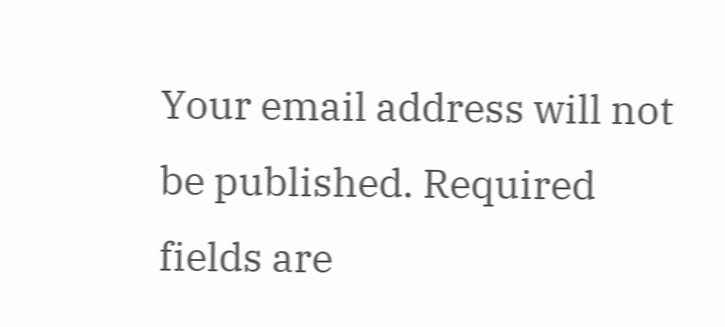Your email address will not be published. Required fields are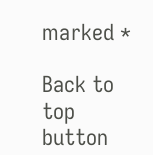marked *

Back to top button